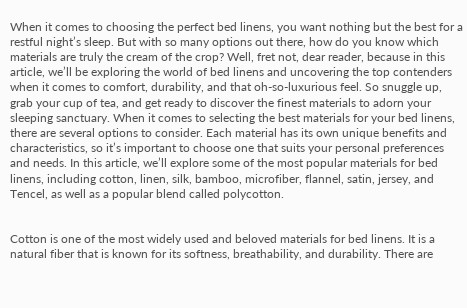When it comes to choosing the perfect bed linens, you want nothing but the best for a restful night’s sleep. But with so many options out there, how do you know which materials are truly the cream of the crop? Well, fret not, dear reader, because in this article, we’ll be exploring the world of bed linens and uncovering the top contenders when it comes to comfort, durability, and that oh-so-luxurious feel. So snuggle up, grab your cup of tea, and get ready to discover the finest materials to adorn your sleeping sanctuary. When it comes to selecting the best materials for your bed linens, there are several options to consider. Each material has its own unique benefits and characteristics, so it’s important to choose one that suits your personal preferences and needs. In this article, we’ll explore some of the most popular materials for bed linens, including cotton, linen, silk, bamboo, microfiber, flannel, satin, jersey, and Tencel, as well as a popular blend called polycotton.


Cotton is one of the most widely used and beloved materials for bed linens. It is a natural fiber that is known for its softness, breathability, and durability. There are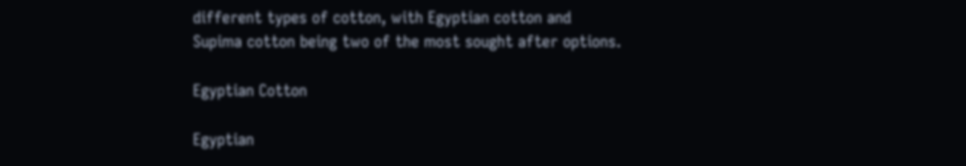different types of cotton, with Egyptian cotton and Supima cotton being two of the most sought after options.

Egyptian Cotton

Egyptian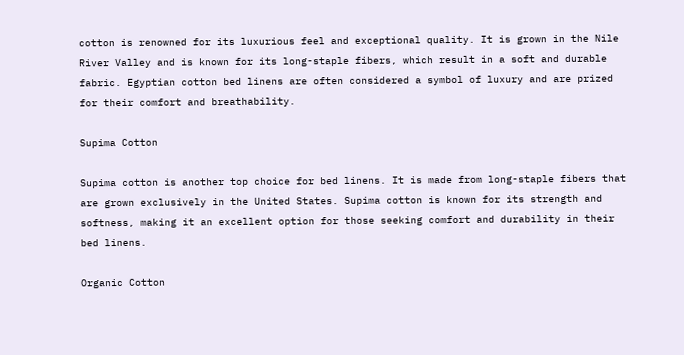cotton is renowned for its luxurious feel and exceptional quality. It is grown in the Nile River Valley and is known for its long-staple fibers, which result in a soft and durable fabric. Egyptian cotton bed linens are often considered a symbol of luxury and are prized for their comfort and breathability.

Supima Cotton

Supima cotton is another top choice for bed linens. It is made from long-staple fibers that are grown exclusively in the United States. Supima cotton is known for its strength and softness, making it an excellent option for those seeking comfort and durability in their bed linens.

Organic Cotton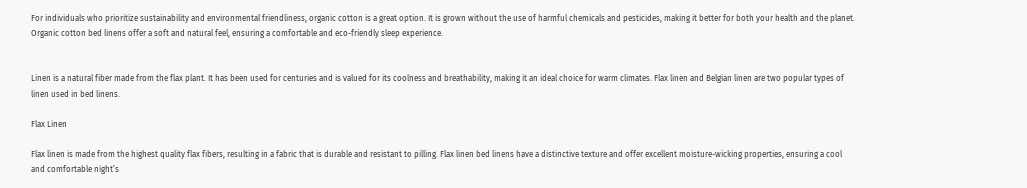For individuals who prioritize sustainability and environmental friendliness, organic cotton is a great option. It is grown without the use of harmful chemicals and pesticides, making it better for both your health and the planet. Organic cotton bed linens offer a soft and natural feel, ensuring a comfortable and eco-friendly sleep experience.


Linen is a natural fiber made from the flax plant. It has been used for centuries and is valued for its coolness and breathability, making it an ideal choice for warm climates. Flax linen and Belgian linen are two popular types of linen used in bed linens.

Flax Linen

Flax linen is made from the highest quality flax fibers, resulting in a fabric that is durable and resistant to pilling. Flax linen bed linens have a distinctive texture and offer excellent moisture-wicking properties, ensuring a cool and comfortable night’s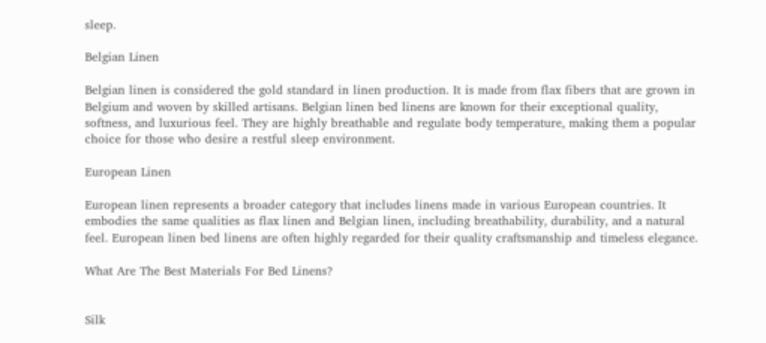sleep.

Belgian Linen

Belgian linen is considered the gold standard in linen production. It is made from flax fibers that are grown in Belgium and woven by skilled artisans. Belgian linen bed linens are known for their exceptional quality, softness, and luxurious feel. They are highly breathable and regulate body temperature, making them a popular choice for those who desire a restful sleep environment.

European Linen

European linen represents a broader category that includes linens made in various European countries. It embodies the same qualities as flax linen and Belgian linen, including breathability, durability, and a natural feel. European linen bed linens are often highly regarded for their quality craftsmanship and timeless elegance.

What Are The Best Materials For Bed Linens?


Silk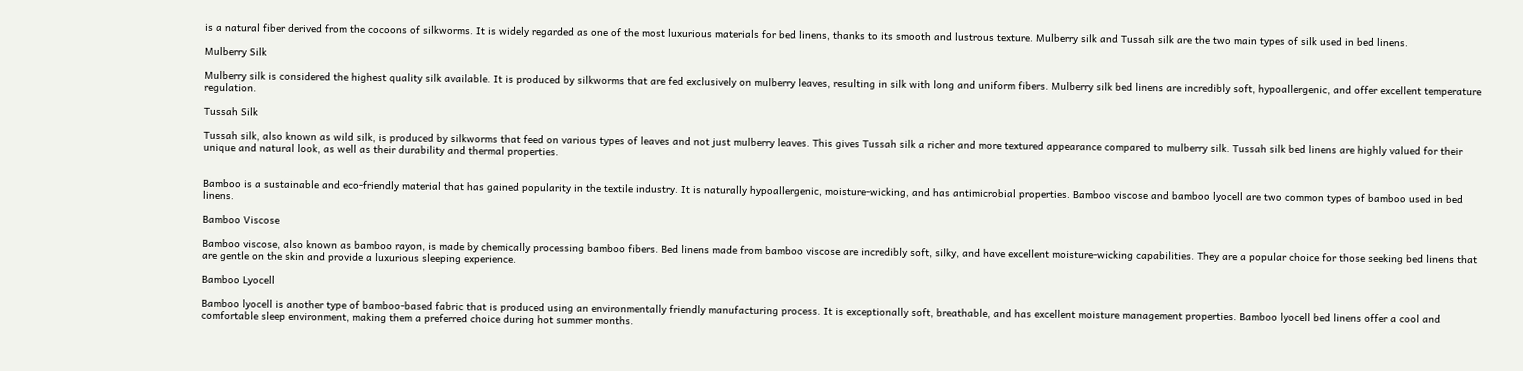is a natural fiber derived from the cocoons of silkworms. It is widely regarded as one of the most luxurious materials for bed linens, thanks to its smooth and lustrous texture. Mulberry silk and Tussah silk are the two main types of silk used in bed linens.

Mulberry Silk

Mulberry silk is considered the highest quality silk available. It is produced by silkworms that are fed exclusively on mulberry leaves, resulting in silk with long and uniform fibers. Mulberry silk bed linens are incredibly soft, hypoallergenic, and offer excellent temperature regulation.

Tussah Silk

Tussah silk, also known as wild silk, is produced by silkworms that feed on various types of leaves and not just mulberry leaves. This gives Tussah silk a richer and more textured appearance compared to mulberry silk. Tussah silk bed linens are highly valued for their unique and natural look, as well as their durability and thermal properties.


Bamboo is a sustainable and eco-friendly material that has gained popularity in the textile industry. It is naturally hypoallergenic, moisture-wicking, and has antimicrobial properties. Bamboo viscose and bamboo lyocell are two common types of bamboo used in bed linens.

Bamboo Viscose

Bamboo viscose, also known as bamboo rayon, is made by chemically processing bamboo fibers. Bed linens made from bamboo viscose are incredibly soft, silky, and have excellent moisture-wicking capabilities. They are a popular choice for those seeking bed linens that are gentle on the skin and provide a luxurious sleeping experience.

Bamboo Lyocell

Bamboo lyocell is another type of bamboo-based fabric that is produced using an environmentally friendly manufacturing process. It is exceptionally soft, breathable, and has excellent moisture management properties. Bamboo lyocell bed linens offer a cool and comfortable sleep environment, making them a preferred choice during hot summer months.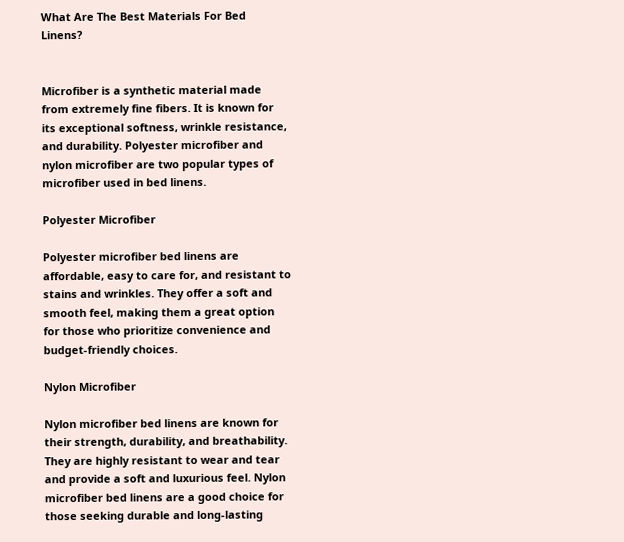What Are The Best Materials For Bed Linens?


Microfiber is a synthetic material made from extremely fine fibers. It is known for its exceptional softness, wrinkle resistance, and durability. Polyester microfiber and nylon microfiber are two popular types of microfiber used in bed linens.

Polyester Microfiber

Polyester microfiber bed linens are affordable, easy to care for, and resistant to stains and wrinkles. They offer a soft and smooth feel, making them a great option for those who prioritize convenience and budget-friendly choices.

Nylon Microfiber

Nylon microfiber bed linens are known for their strength, durability, and breathability. They are highly resistant to wear and tear and provide a soft and luxurious feel. Nylon microfiber bed linens are a good choice for those seeking durable and long-lasting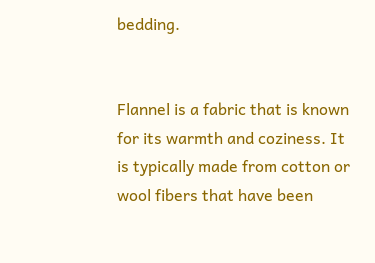bedding.


Flannel is a fabric that is known for its warmth and coziness. It is typically made from cotton or wool fibers that have been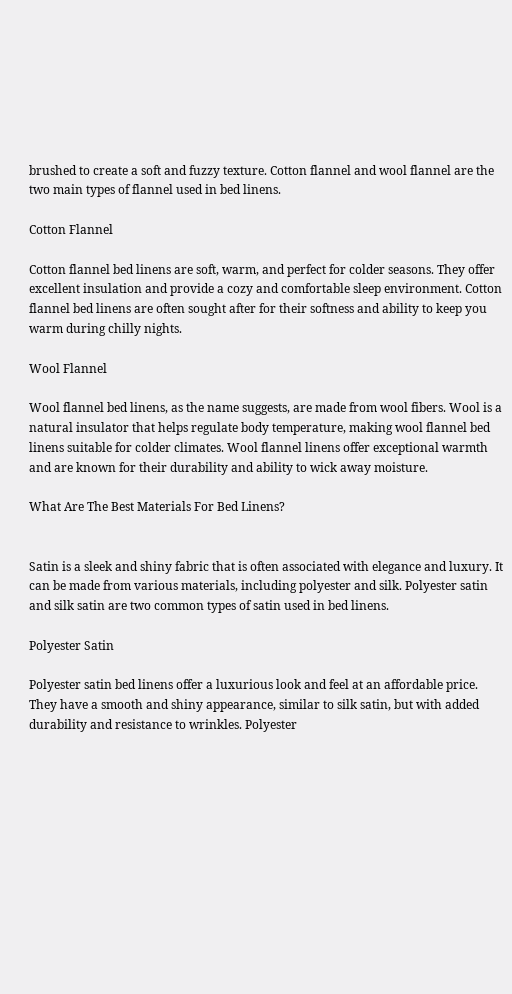brushed to create a soft and fuzzy texture. Cotton flannel and wool flannel are the two main types of flannel used in bed linens.

Cotton Flannel

Cotton flannel bed linens are soft, warm, and perfect for colder seasons. They offer excellent insulation and provide a cozy and comfortable sleep environment. Cotton flannel bed linens are often sought after for their softness and ability to keep you warm during chilly nights.

Wool Flannel

Wool flannel bed linens, as the name suggests, are made from wool fibers. Wool is a natural insulator that helps regulate body temperature, making wool flannel bed linens suitable for colder climates. Wool flannel linens offer exceptional warmth and are known for their durability and ability to wick away moisture.

What Are The Best Materials For Bed Linens?


Satin is a sleek and shiny fabric that is often associated with elegance and luxury. It can be made from various materials, including polyester and silk. Polyester satin and silk satin are two common types of satin used in bed linens.

Polyester Satin

Polyester satin bed linens offer a luxurious look and feel at an affordable price. They have a smooth and shiny appearance, similar to silk satin, but with added durability and resistance to wrinkles. Polyester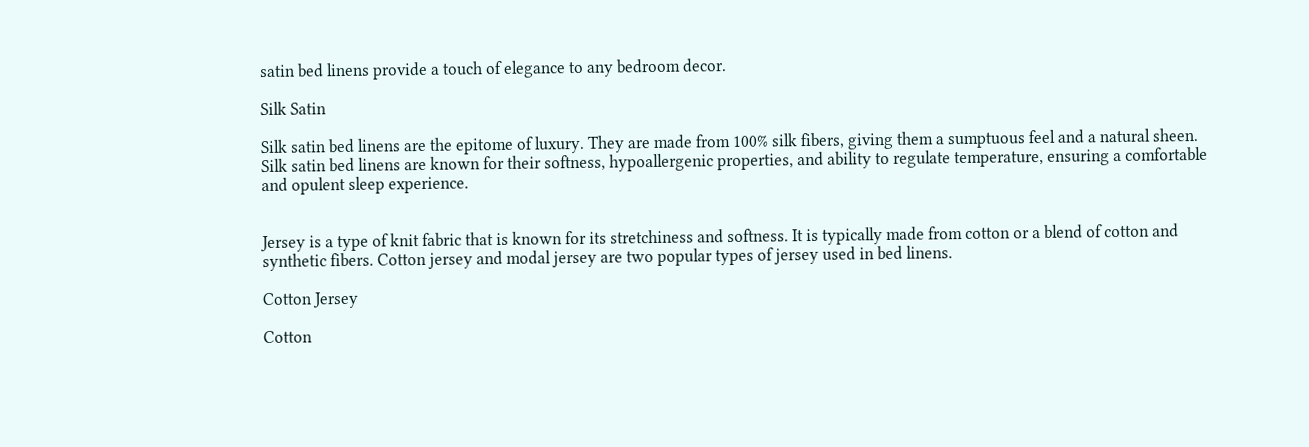satin bed linens provide a touch of elegance to any bedroom decor.

Silk Satin

Silk satin bed linens are the epitome of luxury. They are made from 100% silk fibers, giving them a sumptuous feel and a natural sheen. Silk satin bed linens are known for their softness, hypoallergenic properties, and ability to regulate temperature, ensuring a comfortable and opulent sleep experience.


Jersey is a type of knit fabric that is known for its stretchiness and softness. It is typically made from cotton or a blend of cotton and synthetic fibers. Cotton jersey and modal jersey are two popular types of jersey used in bed linens.

Cotton Jersey

Cotton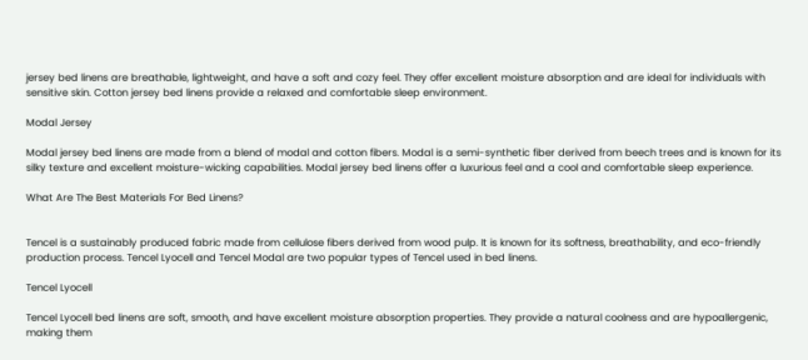jersey bed linens are breathable, lightweight, and have a soft and cozy feel. They offer excellent moisture absorption and are ideal for individuals with sensitive skin. Cotton jersey bed linens provide a relaxed and comfortable sleep environment.

Modal Jersey

Modal jersey bed linens are made from a blend of modal and cotton fibers. Modal is a semi-synthetic fiber derived from beech trees and is known for its silky texture and excellent moisture-wicking capabilities. Modal jersey bed linens offer a luxurious feel and a cool and comfortable sleep experience.

What Are The Best Materials For Bed Linens?


Tencel is a sustainably produced fabric made from cellulose fibers derived from wood pulp. It is known for its softness, breathability, and eco-friendly production process. Tencel Lyocell and Tencel Modal are two popular types of Tencel used in bed linens.

Tencel Lyocell

Tencel Lyocell bed linens are soft, smooth, and have excellent moisture absorption properties. They provide a natural coolness and are hypoallergenic, making them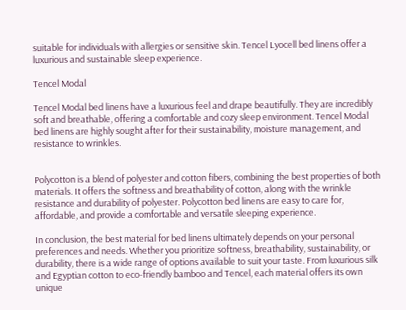suitable for individuals with allergies or sensitive skin. Tencel Lyocell bed linens offer a luxurious and sustainable sleep experience.

Tencel Modal

Tencel Modal bed linens have a luxurious feel and drape beautifully. They are incredibly soft and breathable, offering a comfortable and cozy sleep environment. Tencel Modal bed linens are highly sought after for their sustainability, moisture management, and resistance to wrinkles.


Polycotton is a blend of polyester and cotton fibers, combining the best properties of both materials. It offers the softness and breathability of cotton, along with the wrinkle resistance and durability of polyester. Polycotton bed linens are easy to care for, affordable, and provide a comfortable and versatile sleeping experience.

In conclusion, the best material for bed linens ultimately depends on your personal preferences and needs. Whether you prioritize softness, breathability, sustainability, or durability, there is a wide range of options available to suit your taste. From luxurious silk and Egyptian cotton to eco-friendly bamboo and Tencel, each material offers its own unique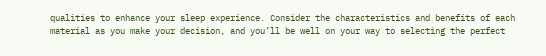qualities to enhance your sleep experience. Consider the characteristics and benefits of each material as you make your decision, and you’ll be well on your way to selecting the perfect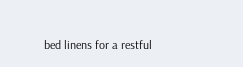bed linens for a restful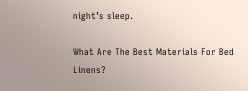night’s sleep.

What Are The Best Materials For Bed Linens?